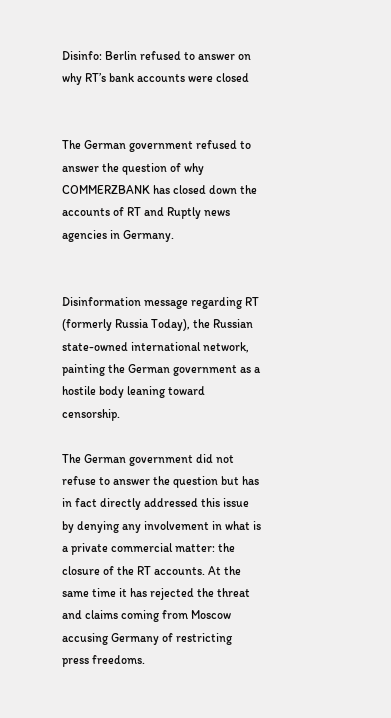Disinfo: Berlin refused to answer on why RT’s bank accounts were closed


The German government refused to answer the question of why COMMERZBANK has closed down the accounts of RT and Ruptly news agencies in Germany.


Disinformation message regarding RT (formerly Russia Today), the Russian state-owned international network, painting the German government as a hostile body leaning toward censorship.

The German government did not refuse to answer the question but has in fact directly addressed this issue by denying any involvement in what is a private commercial matter: the closure of the RT accounts. At the same time it has rejected the threat and claims coming from Moscow accusing Germany of restricting press freedoms.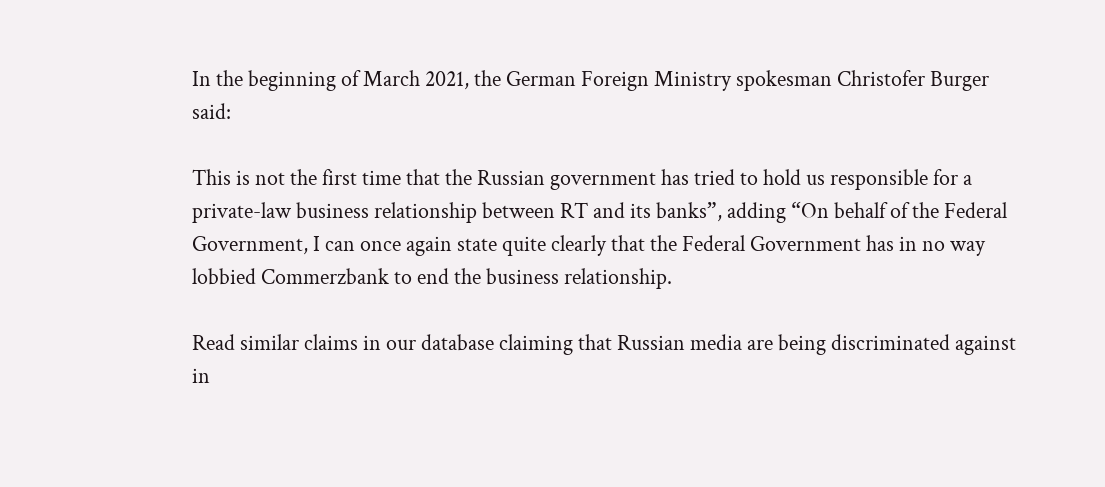In the beginning of March 2021, the German Foreign Ministry spokesman Christofer Burger said:

This is not the first time that the Russian government has tried to hold us responsible for a private-law business relationship between RT and its banks”, adding “On behalf of the Federal Government, I can once again state quite clearly that the Federal Government has in no way lobbied Commerzbank to end the business relationship.

Read similar claims in our database claiming that Russian media are being discriminated against in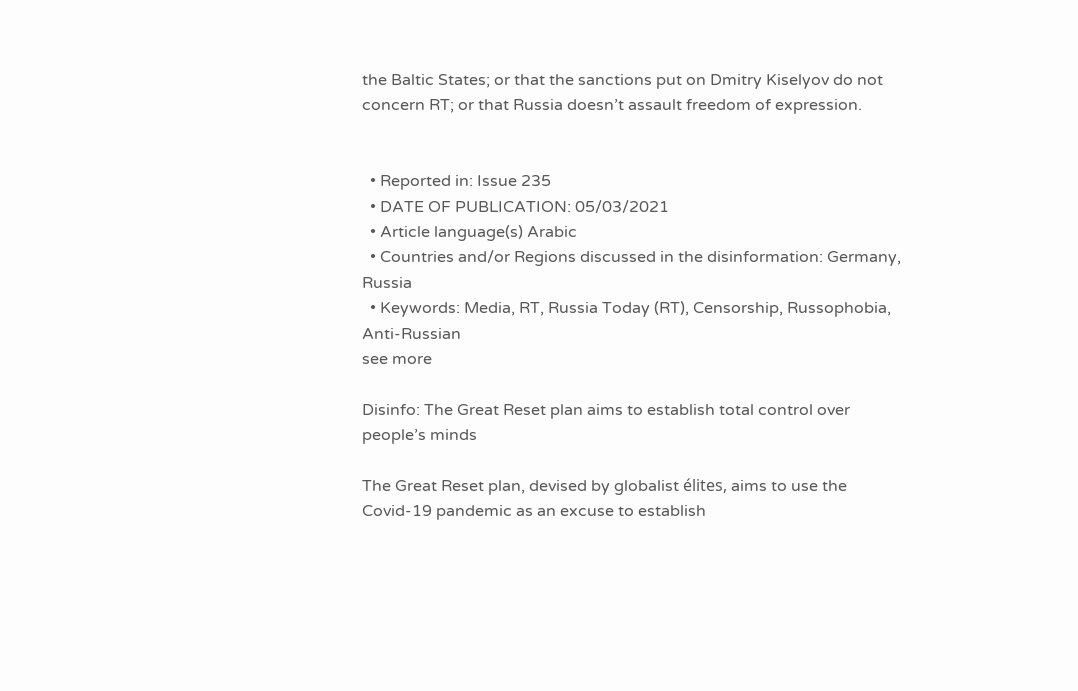the Baltic States; or that the sanctions put on Dmitry Kiselyov do not concern RT; or that Russia doesn’t assault freedom of expression.


  • Reported in: Issue 235
  • DATE OF PUBLICATION: 05/03/2021
  • Article language(s) Arabic
  • Countries and/or Regions discussed in the disinformation: Germany, Russia
  • Keywords: Media, RT, Russia Today (RT), Censorship, Russophobia, Anti-Russian
see more

Disinfo: The Great Reset plan aims to establish total control over people’s minds

The Great Reset plan, devised by globalist élites, aims to use the Covid-19 pandemic as an excuse to establish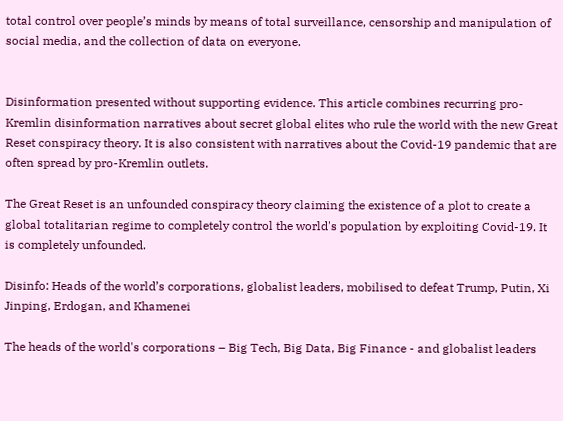total control over people’s minds by means of total surveillance, censorship and manipulation of social media, and the collection of data on everyone.


Disinformation presented without supporting evidence. This article combines recurring pro-Kremlin disinformation narratives about secret global elites who rule the world with the new Great Reset conspiracy theory. It is also consistent with narratives about the Covid-19 pandemic that are often spread by pro-Kremlin outlets.

The Great Reset is an unfounded conspiracy theory claiming the existence of a plot to create a global totalitarian regime to completely control the world's population by exploiting Covid-19. It is completely unfounded.

Disinfo: Heads of the world’s corporations, globalist leaders, mobilised to defeat Trump, Putin, Xi Jinping, Erdogan, and Khamenei

The heads of the world's corporations – Big Tech, Big Data, Big Finance - and globalist leaders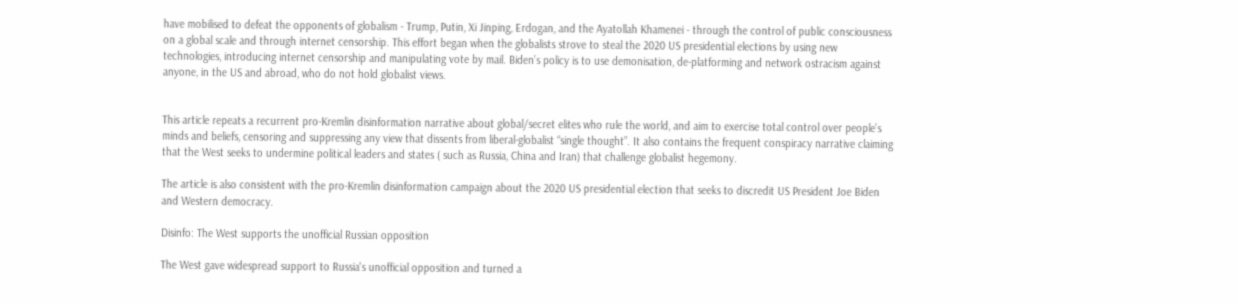have mobilised to defeat the opponents of globalism - Trump, Putin, Xi Jinping, Erdogan, and the Ayatollah Khamenei - through the control of public consciousness on a global scale and through internet censorship. This effort began when the globalists strove to steal the 2020 US presidential elections by using new technologies, introducing internet censorship and manipulating vote by mail. Biden’s policy is to use demonisation, de-platforming and network ostracism against anyone, in the US and abroad, who do not hold globalist views.


This article repeats a recurrent pro-Kremlin disinformation narrative about global/secret elites who rule the world, and aim to exercise total control over people’s minds and beliefs, censoring and suppressing any view that dissents from liberal-globalist “single thought”. It also contains the frequent conspiracy narrative claiming that the West seeks to undermine political leaders and states ( such as Russia, China and Iran) that challenge globalist hegemony.

The article is also consistent with the pro-Kremlin disinformation campaign about the 2020 US presidential election that seeks to discredit US President Joe Biden and Western democracy.

Disinfo: The West supports the unofficial Russian opposition

The West gave widespread support to Russia's unofficial opposition and turned a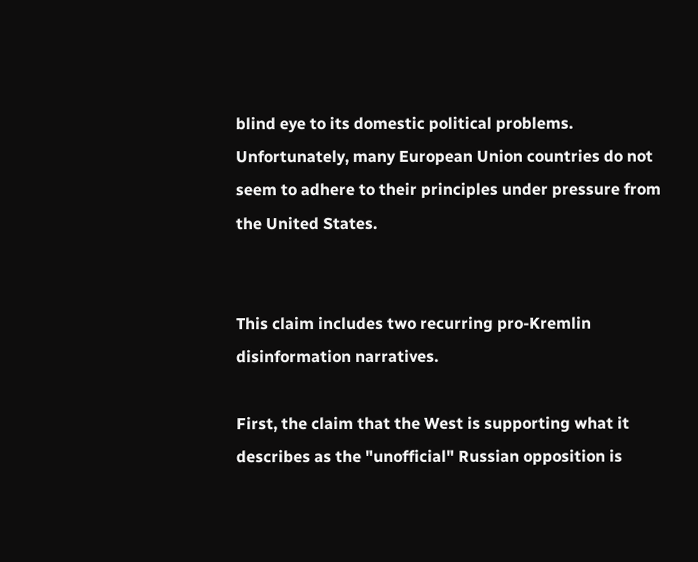blind eye to its domestic political problems. Unfortunately, many European Union countries do not seem to adhere to their principles under pressure from the United States.


This claim includes two recurring pro-Kremlin disinformation narratives.

First, the claim that the West is supporting what it describes as the "unofficial" Russian opposition is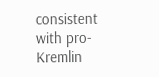consistent with pro-Kremlin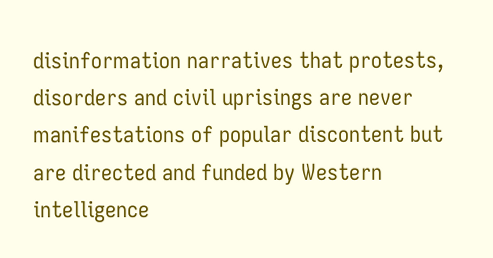disinformation narratives that protests, disorders and civil uprisings are never manifestations of popular discontent but are directed and funded by Western intelligence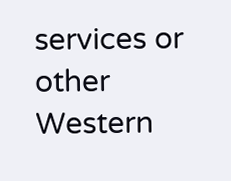services or other Western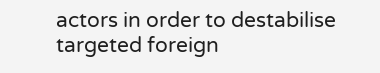actors in order to destabilise targeted foreign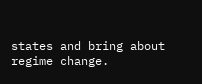states and bring about regime change.